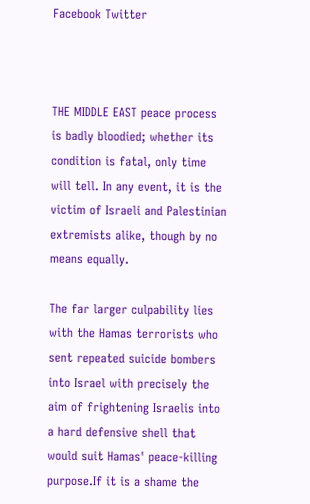Facebook Twitter



THE MIDDLE EAST peace process is badly bloodied; whether its condition is fatal, only time will tell. In any event, it is the victim of Israeli and Palestinian extremists alike, though by no means equally.

The far larger culpability lies with the Hamas terrorists who sent repeated suicide bombers into Israel with precisely the aim of frightening Israelis into a hard defensive shell that would suit Hamas' peace-killing purpose.If it is a shame the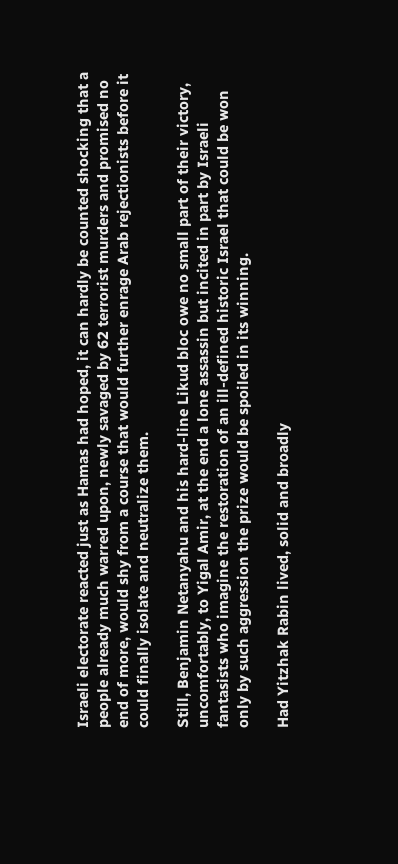Israeli electorate reacted just as Hamas had hoped, it can hardly be counted shocking that a people already much warred upon, newly savaged by 62 terrorist murders and promised no end of more, would shy from a course that would further enrage Arab rejectionists before it could finally isolate and neutralize them.

Still, Benjamin Netanyahu and his hard-line Likud bloc owe no small part of their victory, uncomfortably, to Yigal Amir, at the end a lone assassin but incited in part by Israeli fantasists who imagine the restoration of an ill-defined historic Israel that could be won only by such aggression the prize would be spoiled in its winning.

Had Yitzhak Rabin lived, solid and broadly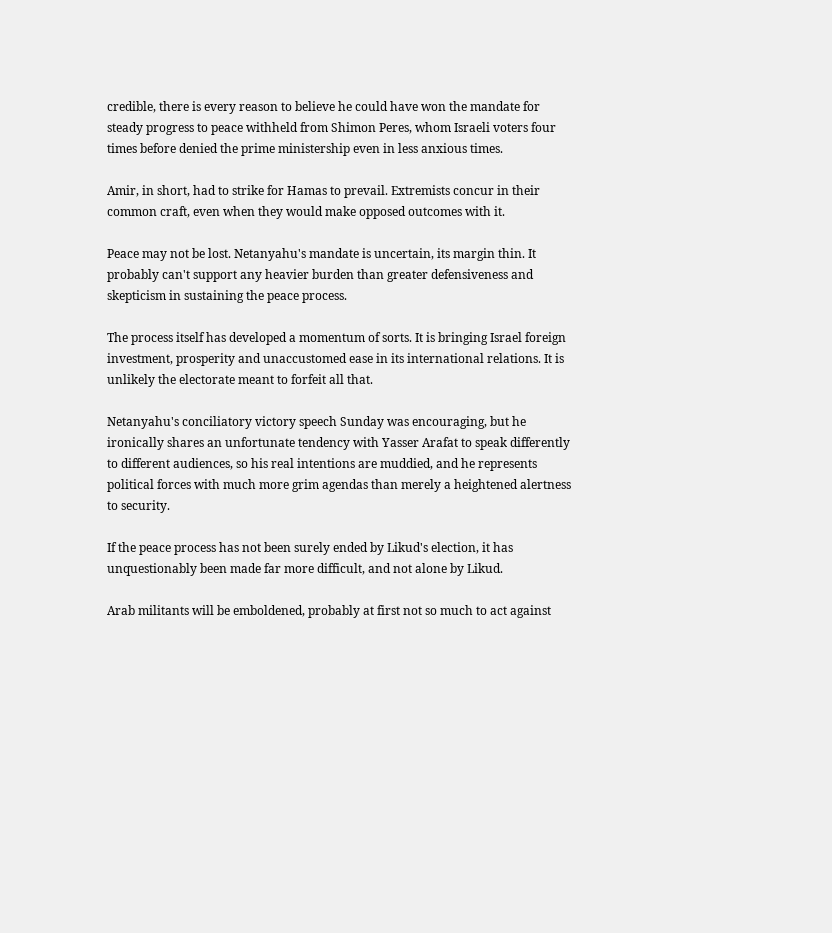credible, there is every reason to believe he could have won the mandate for steady progress to peace withheld from Shimon Peres, whom Israeli voters four times before denied the prime ministership even in less anxious times.

Amir, in short, had to strike for Hamas to prevail. Extremists concur in their common craft, even when they would make opposed outcomes with it.

Peace may not be lost. Netanyahu's mandate is uncertain, its margin thin. It probably can't support any heavier burden than greater defensiveness and skepticism in sustaining the peace process.

The process itself has developed a momentum of sorts. It is bringing Israel foreign investment, prosperity and unaccustomed ease in its international relations. It is unlikely the electorate meant to forfeit all that.

Netanyahu's conciliatory victory speech Sunday was encouraging, but he ironically shares an unfortunate tendency with Yasser Arafat to speak differently to different audiences, so his real intentions are muddied, and he represents political forces with much more grim agendas than merely a heightened alertness to security.

If the peace process has not been surely ended by Likud's election, it has unquestionably been made far more difficult, and not alone by Likud.

Arab militants will be emboldened, probably at first not so much to act against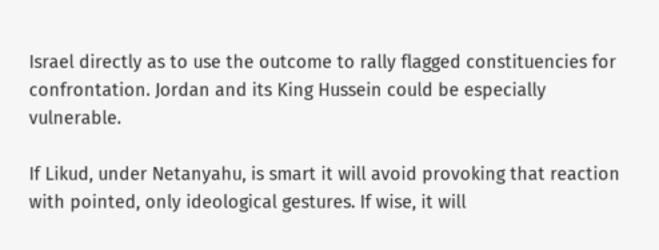Israel directly as to use the outcome to rally flagged constituencies for confrontation. Jordan and its King Hussein could be especially vulnerable.

If Likud, under Netanyahu, is smart it will avoid provoking that reaction with pointed, only ideological gestures. If wise, it will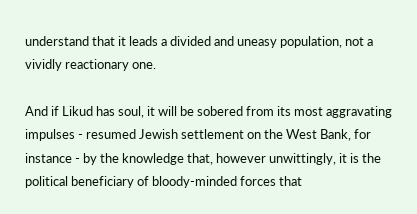understand that it leads a divided and uneasy population, not a vividly reactionary one.

And if Likud has soul, it will be sobered from its most aggravating impulses - resumed Jewish settlement on the West Bank, for instance - by the knowledge that, however unwittingly, it is the political beneficiary of bloody-minded forces that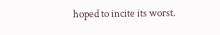hoped to incite its worst.